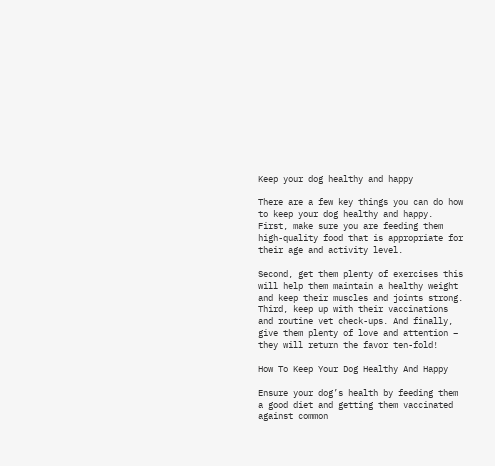Keep your dog healthy and happy

There are a few key things you can do how to keep your dog healthy and happy. First, make sure you are feeding them high-quality food that is appropriate for their age and activity level.

Second, get them plenty of exercises this will help them maintain a healthy weight and keep their muscles and joints strong. Third, keep up with their vaccinations and routine vet check-ups. And finally, give them plenty of love and attention – they will return the favor ten-fold!

How To Keep Your Dog Healthy And Happy

Ensure your dog’s health by feeding them a good diet and getting them vaccinated against common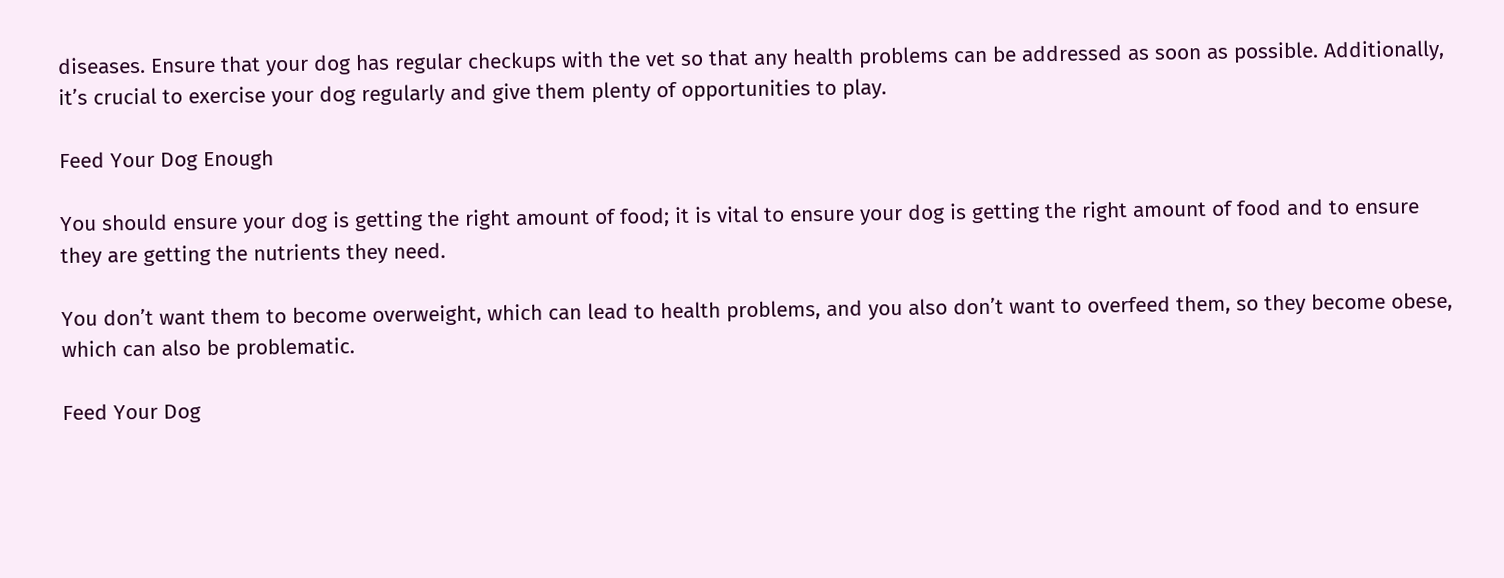diseases. Ensure that your dog has regular checkups with the vet so that any health problems can be addressed as soon as possible. Additionally, it’s crucial to exercise your dog regularly and give them plenty of opportunities to play.

Feed Your Dog Enough

You should ensure your dog is getting the right amount of food; it is vital to ensure your dog is getting the right amount of food and to ensure they are getting the nutrients they need.

You don’t want them to become overweight, which can lead to health problems, and you also don’t want to overfeed them, so they become obese, which can also be problematic.

Feed Your Dog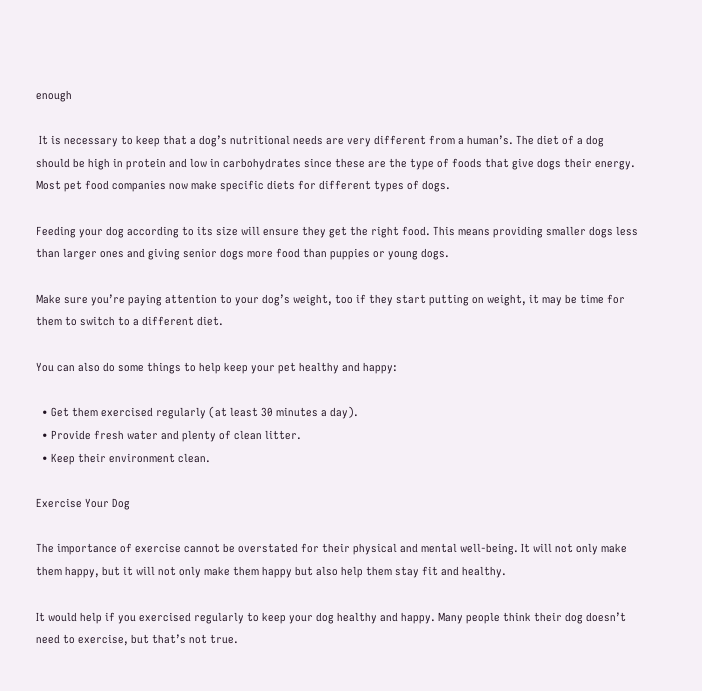enough

 It is necessary to keep that a dog’s nutritional needs are very different from a human’s. The diet of a dog should be high in protein and low in carbohydrates since these are the type of foods that give dogs their energy. Most pet food companies now make specific diets for different types of dogs.

Feeding your dog according to its size will ensure they get the right food. This means providing smaller dogs less than larger ones and giving senior dogs more food than puppies or young dogs.

Make sure you’re paying attention to your dog’s weight, too if they start putting on weight, it may be time for them to switch to a different diet.

You can also do some things to help keep your pet healthy and happy:

  • Get them exercised regularly (at least 30 minutes a day).
  • Provide fresh water and plenty of clean litter.
  • Keep their environment clean.

Exercise Your Dog

The importance of exercise cannot be overstated for their physical and mental well-being. It will not only make them happy, but it will not only make them happy but also help them stay fit and healthy.

It would help if you exercised regularly to keep your dog healthy and happy. Many people think their dog doesn’t need to exercise, but that’s not true.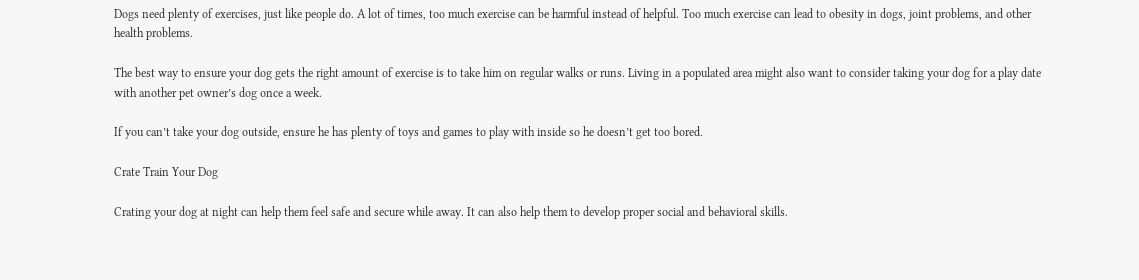Dogs need plenty of exercises, just like people do. A lot of times, too much exercise can be harmful instead of helpful. Too much exercise can lead to obesity in dogs, joint problems, and other health problems.

The best way to ensure your dog gets the right amount of exercise is to take him on regular walks or runs. Living in a populated area might also want to consider taking your dog for a play date with another pet owner’s dog once a week.

If you can’t take your dog outside, ensure he has plenty of toys and games to play with inside so he doesn’t get too bored.

Crate Train Your Dog

Crating your dog at night can help them feel safe and secure while away. It can also help them to develop proper social and behavioral skills.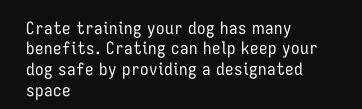Crate training your dog has many benefits. Crating can help keep your dog safe by providing a designated space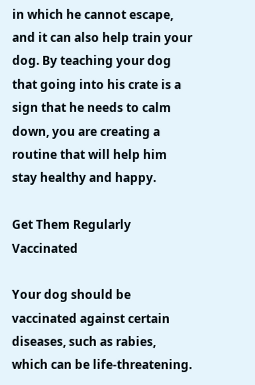in which he cannot escape, and it can also help train your dog. By teaching your dog that going into his crate is a sign that he needs to calm down, you are creating a routine that will help him stay healthy and happy.

Get Them Regularly Vaccinated

Your dog should be vaccinated against certain diseases, such as rabies, which can be life-threatening.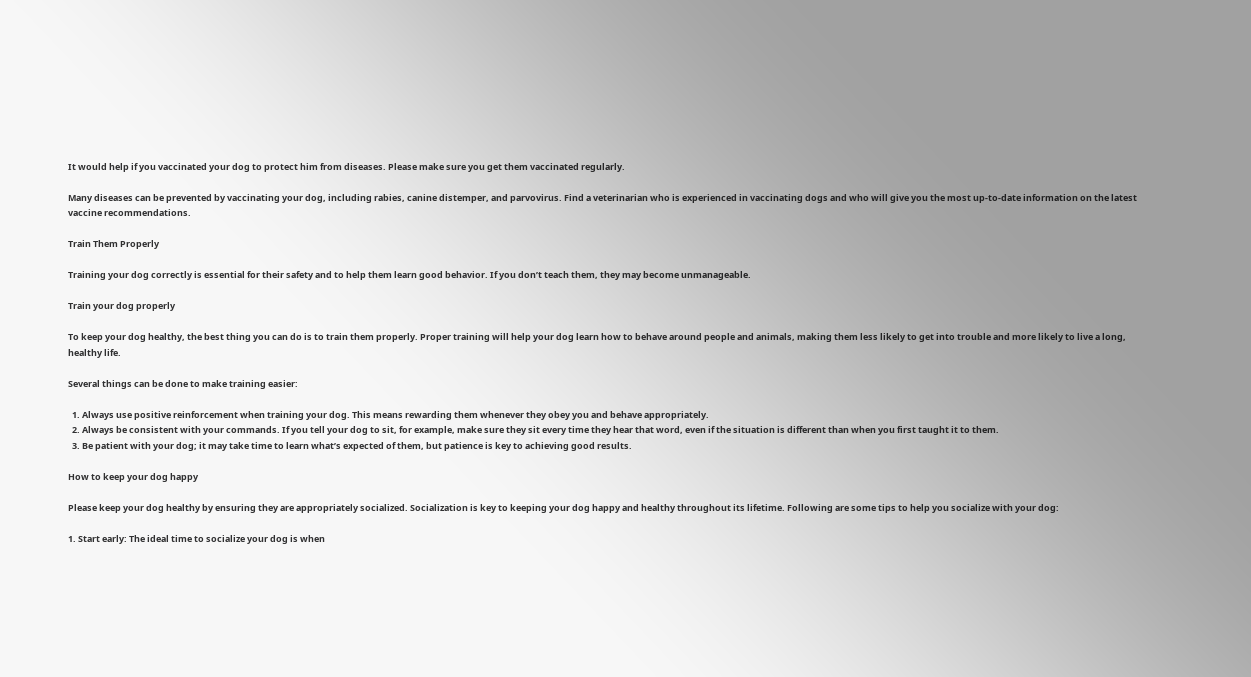It would help if you vaccinated your dog to protect him from diseases. Please make sure you get them vaccinated regularly.

Many diseases can be prevented by vaccinating your dog, including rabies, canine distemper, and parvovirus. Find a veterinarian who is experienced in vaccinating dogs and who will give you the most up-to-date information on the latest vaccine recommendations.

Train Them Properly

Training your dog correctly is essential for their safety and to help them learn good behavior. If you don’t teach them, they may become unmanageable.

Train your dog properly

To keep your dog healthy, the best thing you can do is to train them properly. Proper training will help your dog learn how to behave around people and animals, making them less likely to get into trouble and more likely to live a long, healthy life.

Several things can be done to make training easier:

  1. Always use positive reinforcement when training your dog. This means rewarding them whenever they obey you and behave appropriately.
  2. Always be consistent with your commands. If you tell your dog to sit, for example, make sure they sit every time they hear that word, even if the situation is different than when you first taught it to them.
  3. Be patient with your dog; it may take time to learn what’s expected of them, but patience is key to achieving good results.

How to keep your dog happy

Please keep your dog healthy by ensuring they are appropriately socialized. Socialization is key to keeping your dog happy and healthy throughout its lifetime. Following are some tips to help you socialize with your dog:

1. Start early: The ideal time to socialize your dog is when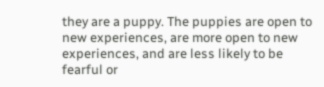they are a puppy. The puppies are open to new experiences, are more open to new experiences, and are less likely to be fearful or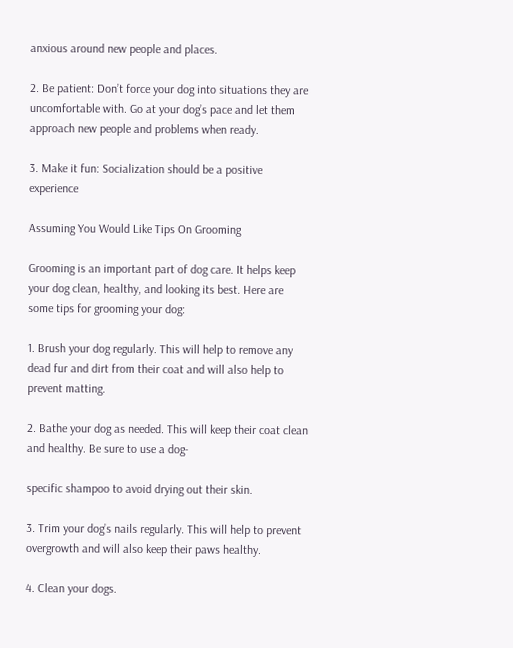anxious around new people and places.

2. Be patient: Don’t force your dog into situations they are uncomfortable with. Go at your dog’s pace and let them approach new people and problems when ready.

3. Make it fun: Socialization should be a positive experience

Assuming You Would Like Tips On Grooming

Grooming is an important part of dog care. It helps keep your dog clean, healthy, and looking its best. Here are some tips for grooming your dog:

1. Brush your dog regularly. This will help to remove any dead fur and dirt from their coat and will also help to prevent matting.

2. Bathe your dog as needed. This will keep their coat clean and healthy. Be sure to use a dog-

specific shampoo to avoid drying out their skin.

3. Trim your dog’s nails regularly. This will help to prevent overgrowth and will also keep their paws healthy.

4. Clean your dogs.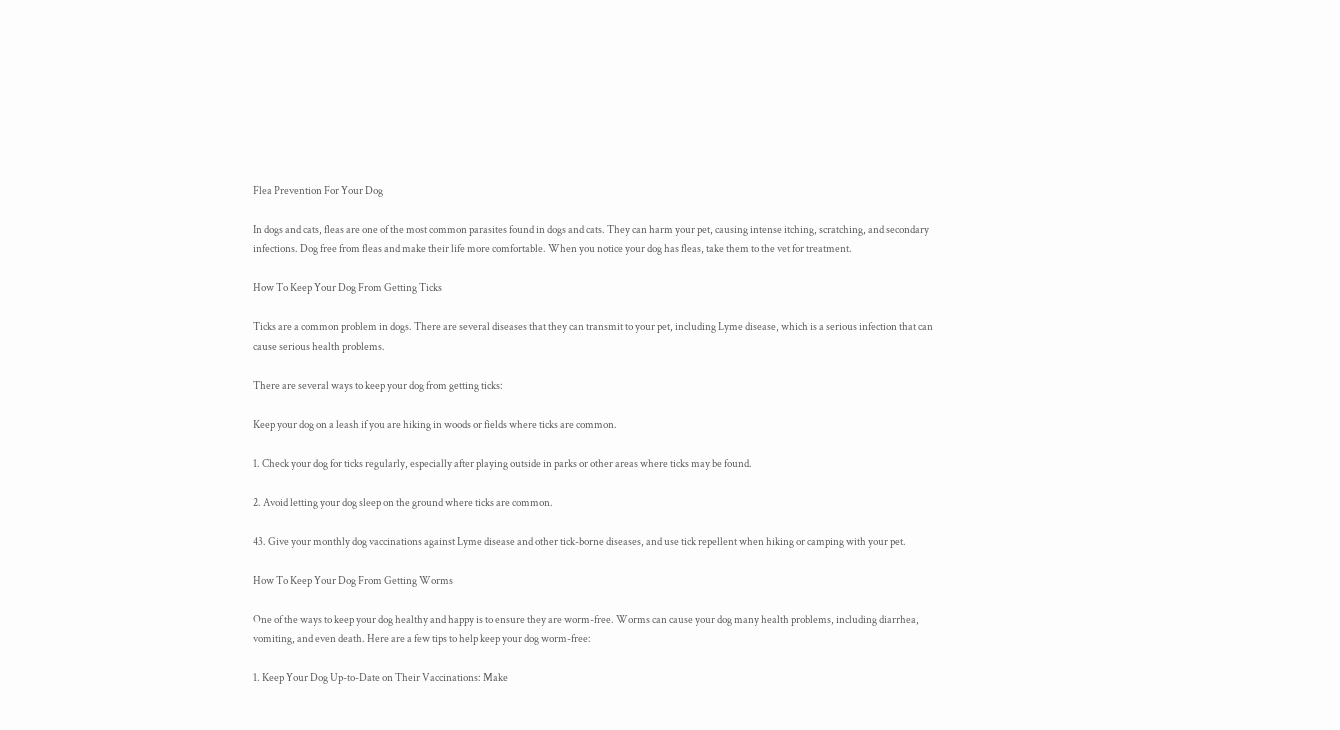Flea Prevention For Your Dog

In dogs and cats, fleas are one of the most common parasites found in dogs and cats. They can harm your pet, causing intense itching, scratching, and secondary infections. Dog free from fleas and make their life more comfortable. When you notice your dog has fleas, take them to the vet for treatment.

How To Keep Your Dog From Getting Ticks

Ticks are a common problem in dogs. There are several diseases that they can transmit to your pet, including Lyme disease, which is a serious infection that can cause serious health problems.

There are several ways to keep your dog from getting ticks:

Keep your dog on a leash if you are hiking in woods or fields where ticks are common.

1. Check your dog for ticks regularly, especially after playing outside in parks or other areas where ticks may be found.

2. Avoid letting your dog sleep on the ground where ticks are common.

43. Give your monthly dog vaccinations against Lyme disease and other tick-borne diseases, and use tick repellent when hiking or camping with your pet.

How To Keep Your Dog From Getting Worms

One of the ways to keep your dog healthy and happy is to ensure they are worm-free. Worms can cause your dog many health problems, including diarrhea, vomiting, and even death. Here are a few tips to help keep your dog worm-free:

1. Keep Your Dog Up-to-Date on Their Vaccinations: Make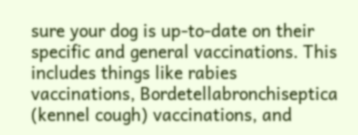sure your dog is up-to-date on their specific and general vaccinations. This includes things like rabies vaccinations, Bordetellabronchiseptica (kennel cough) vaccinations, and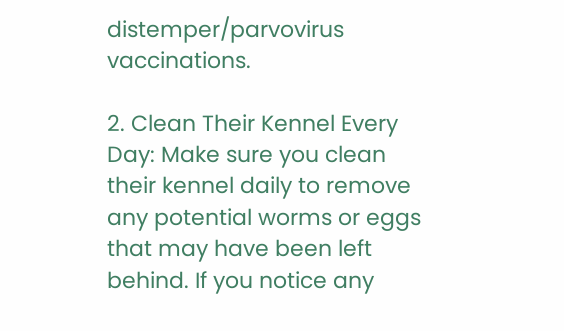distemper/parvovirus vaccinations.

2. Clean Their Kennel Every Day: Make sure you clean their kennel daily to remove any potential worms or eggs that may have been left behind. If you notice any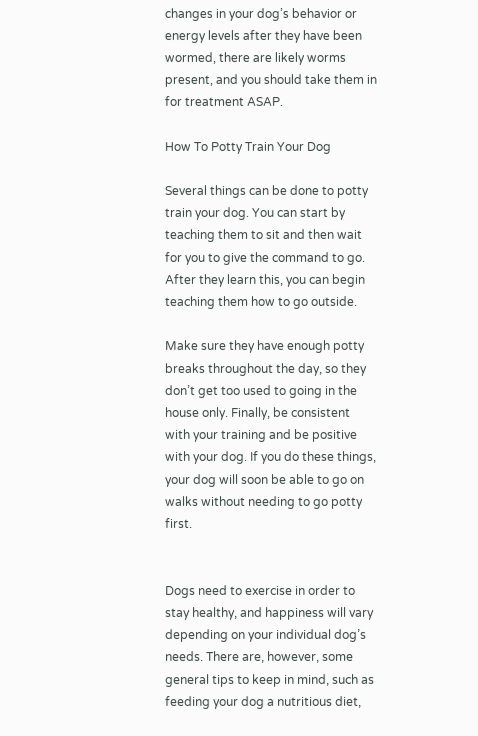changes in your dog’s behavior or energy levels after they have been wormed, there are likely worms present, and you should take them in for treatment ASAP.

How To Potty Train Your Dog

Several things can be done to potty train your dog. You can start by teaching them to sit and then wait for you to give the command to go. After they learn this, you can begin teaching them how to go outside.

Make sure they have enough potty breaks throughout the day, so they don’t get too used to going in the house only. Finally, be consistent with your training and be positive with your dog. If you do these things, your dog will soon be able to go on walks without needing to go potty first.


Dogs need to exercise in order to stay healthy, and happiness will vary depending on your individual dog’s needs. There are, however, some general tips to keep in mind, such as feeding your dog a nutritious diet,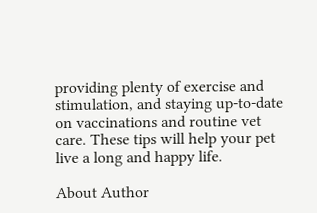providing plenty of exercise and stimulation, and staying up-to-date on vaccinations and routine vet care. These tips will help your pet live a long and happy life.

About Author